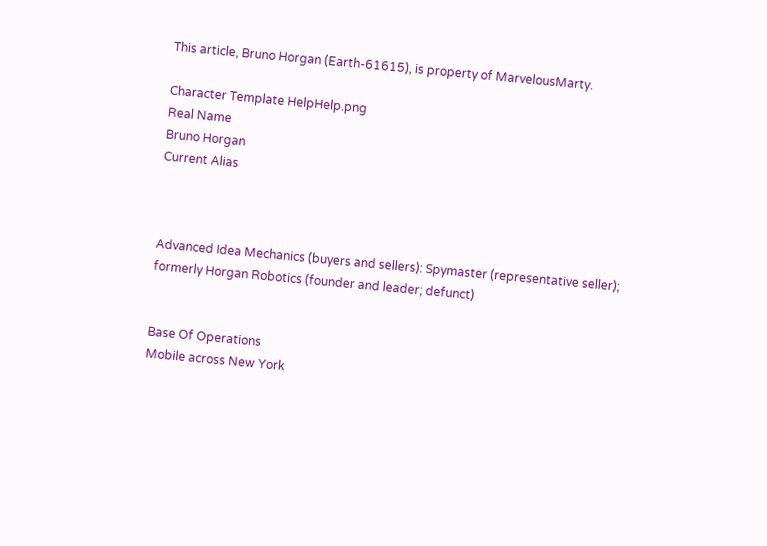This article, Bruno Horgan (Earth-61615), is property of MarvelousMarty.

Character Template HelpHelp.png
Real Name
Bruno Horgan
Current Alias



Advanced Idea Mechanics (buyers and sellers): Spymaster (representative seller); formerly Horgan Robotics (founder and leader; defunct)


Base Of Operations
Mobile across New York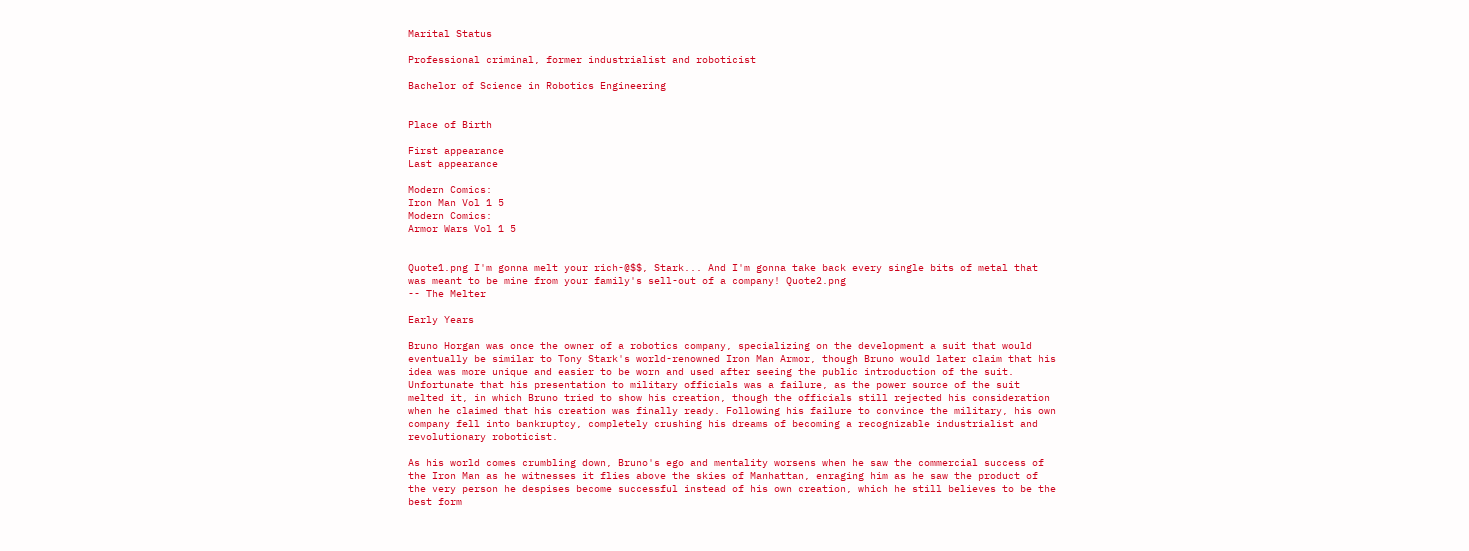Marital Status

Professional criminal, former industrialist and roboticist

Bachelor of Science in Robotics Engineering


Place of Birth

First appearance
Last appearance

Modern Comics:
Iron Man Vol 1 5
Modern Comics:
Armor Wars Vol 1 5


Quote1.png I'm gonna melt your rich-@$$, Stark... And I'm gonna take back every single bits of metal that was meant to be mine from your family's sell-out of a company! Quote2.png
-- The Melter

Early Years

Bruno Horgan was once the owner of a robotics company, specializing on the development a suit that would eventually be similar to Tony Stark's world-renowned Iron Man Armor, though Bruno would later claim that his idea was more unique and easier to be worn and used after seeing the public introduction of the suit. Unfortunate that his presentation to military officials was a failure, as the power source of the suit melted it, in which Bruno tried to show his creation, though the officials still rejected his consideration when he claimed that his creation was finally ready. Following his failure to convince the military, his own company fell into bankruptcy, completely crushing his dreams of becoming a recognizable industrialist and revolutionary roboticist.

As his world comes crumbling down, Bruno's ego and mentality worsens when he saw the commercial success of the Iron Man as he witnesses it flies above the skies of Manhattan, enraging him as he saw the product of the very person he despises become successful instead of his own creation, which he still believes to be the best form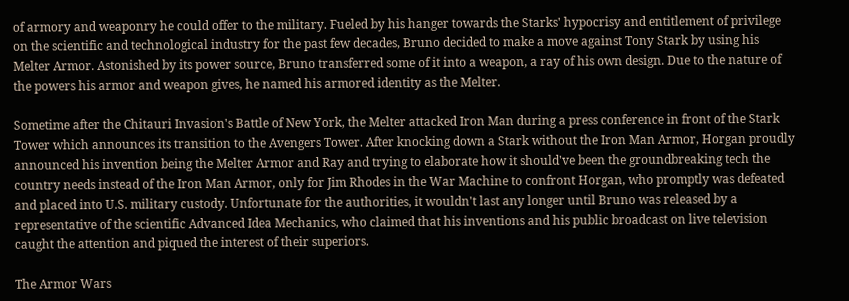of armory and weaponry he could offer to the military. Fueled by his hanger towards the Starks' hypocrisy and entitlement of privilege on the scientific and technological industry for the past few decades, Bruno decided to make a move against Tony Stark by using his Melter Armor. Astonished by its power source, Bruno transferred some of it into a weapon, a ray of his own design. Due to the nature of the powers his armor and weapon gives, he named his armored identity as the Melter.

Sometime after the Chitauri Invasion's Battle of New York, the Melter attacked Iron Man during a press conference in front of the Stark Tower which announces its transition to the Avengers Tower. After knocking down a Stark without the Iron Man Armor, Horgan proudly announced his invention being the Melter Armor and Ray and trying to elaborate how it should've been the groundbreaking tech the country needs instead of the Iron Man Armor, only for Jim Rhodes in the War Machine to confront Horgan, who promptly was defeated and placed into U.S. military custody. Unfortunate for the authorities, it wouldn't last any longer until Bruno was released by a representative of the scientific Advanced Idea Mechanics, who claimed that his inventions and his public broadcast on live television caught the attention and piqued the interest of their superiors.

The Armor Wars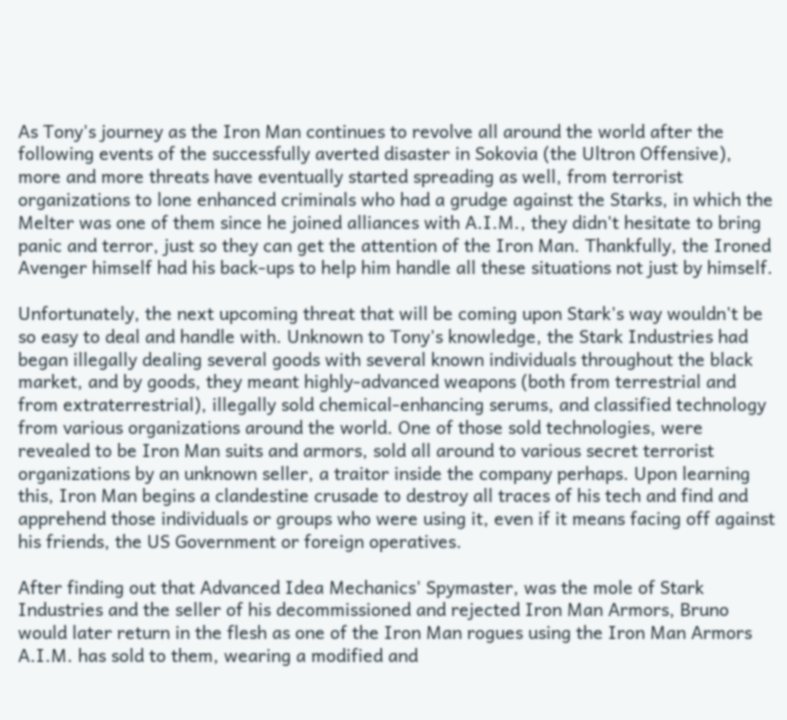As Tony's journey as the Iron Man continues to revolve all around the world after the following events of the successfully averted disaster in Sokovia (the Ultron Offensive), more and more threats have eventually started spreading as well, from terrorist organizations to lone enhanced criminals who had a grudge against the Starks, in which the Melter was one of them since he joined alliances with A.I.M., they didn't hesitate to bring panic and terror, just so they can get the attention of the Iron Man. Thankfully, the Ironed Avenger himself had his back-ups to help him handle all these situations not just by himself.

Unfortunately, the next upcoming threat that will be coming upon Stark's way wouldn't be so easy to deal and handle with. Unknown to Tony's knowledge, the Stark Industries had began illegally dealing several goods with several known individuals throughout the black market, and by goods, they meant highly-advanced weapons (both from terrestrial and from extraterrestrial), illegally sold chemical-enhancing serums, and classified technology from various organizations around the world. One of those sold technologies, were revealed to be Iron Man suits and armors, sold all around to various secret terrorist organizations by an unknown seller, a traitor inside the company perhaps. Upon learning this, Iron Man begins a clandestine crusade to destroy all traces of his tech and find and apprehend those individuals or groups who were using it, even if it means facing off against his friends, the US Government or foreign operatives.

After finding out that Advanced Idea Mechanics' Spymaster, was the mole of Stark Industries and the seller of his decommissioned and rejected Iron Man Armors, Bruno would later return in the flesh as one of the Iron Man rogues using the Iron Man Armors A.I.M. has sold to them, wearing a modified and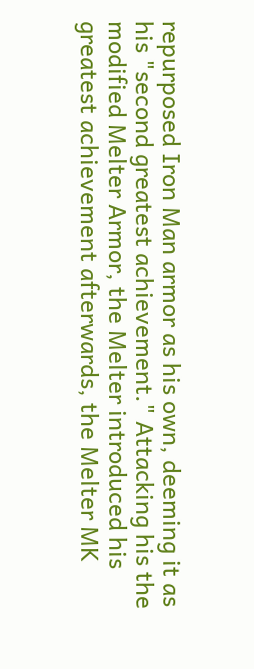repurposed Iron Man armor as his own, deeming it as his "second greatest achievement." Attacking his the modified Melter Armor, the Melter introduced his greatest achievement afterwards, the Melter MK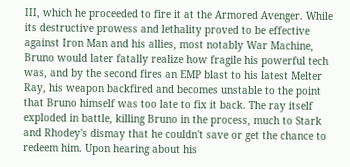III, which he proceeded to fire it at the Armored Avenger. While its destructive prowess and lethality proved to be effective against Iron Man and his allies, most notably War Machine, Bruno would later fatally realize how fragile his powerful tech was, and by the second fires an EMP blast to his latest Melter Ray, his weapon backfired and becomes unstable to the point that Bruno himself was too late to fix it back. The ray itself exploded in battle, killing Bruno in the process, much to Stark and Rhodey's dismay that he couldn't save or get the chance to redeem him. Upon hearing about his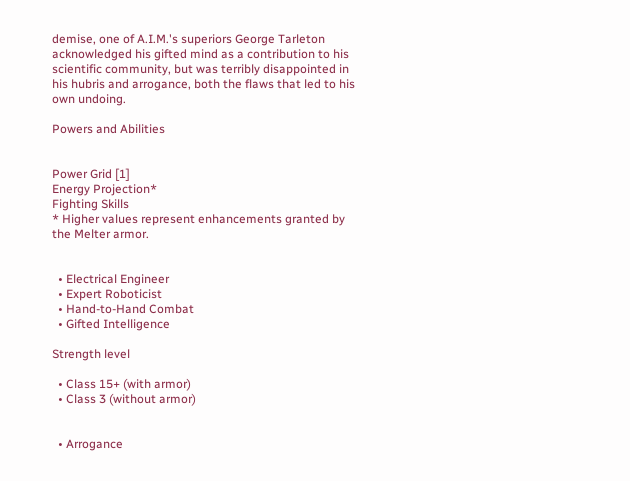demise, one of A.I.M.'s superiors George Tarleton acknowledged his gifted mind as a contribution to his scientific community, but was terribly disappointed in his hubris and arrogance, both the flaws that led to his own undoing.

Powers and Abilities


Power Grid [1]
Energy Projection*
Fighting Skills
* Higher values represent enhancements granted by the Melter armor.


  • Electrical Engineer
  • Expert Roboticist
  • Hand-to-Hand Combat
  • Gifted Intelligence

Strength level

  • Class 15+ (with armor)
  • Class 3 (without armor)


  • Arrogance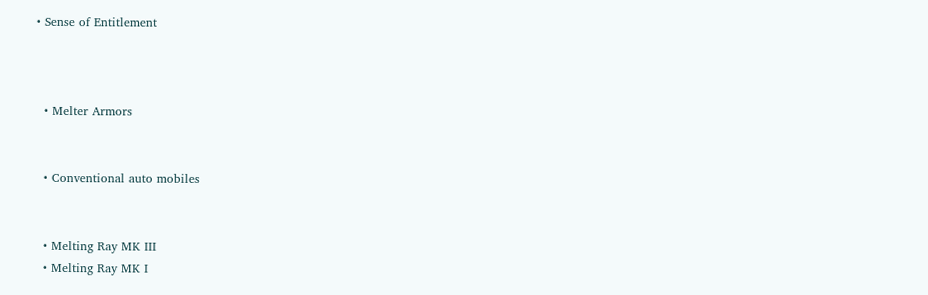• Sense of Entitlement



  • Melter Armors


  • Conventional auto mobiles


  • Melting Ray MK III
  • Melting Ray MK I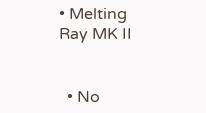• Melting Ray MK II


  • No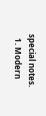special notes.
  1. Modern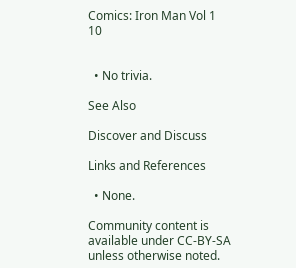Comics: Iron Man Vol 1 10


  • No trivia.

See Also

Discover and Discuss

Links and References

  • None.

Community content is available under CC-BY-SA unless otherwise noted.